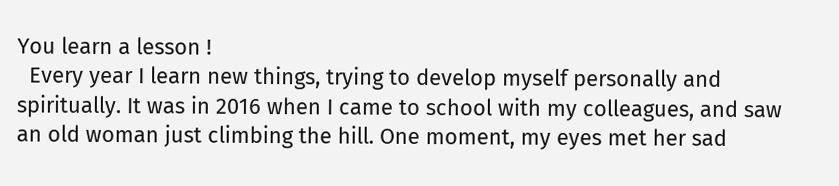You learn a lesson !
  Every year I learn new things, trying to develop myself personally and spiritually. It was in 2016 when I came to school with my colleagues, and saw an old woman just climbing the hill. One moment, my eyes met her sad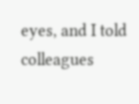eyes, and I told colleagues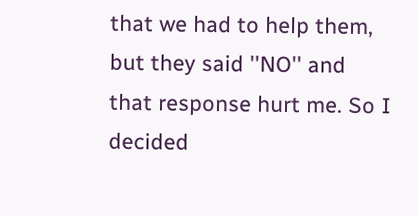that we had to help them, but they said ''NO'' and that response hurt me. So I decided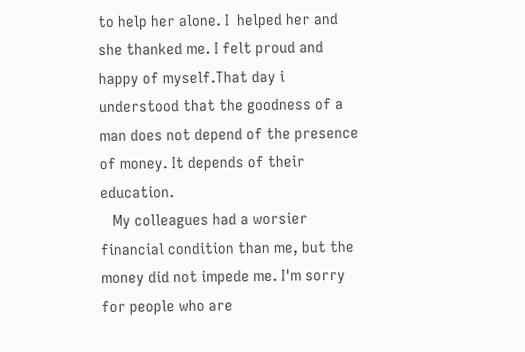to help her alone. I  helped her and she thanked me. I felt proud and happy of myself.That day i understood that the goodness of a man does not depend of the presence  of money. It depends of their education.
   My colleagues had a worsier financial condition than me, but the money did not impede me. I'm sorry for people who are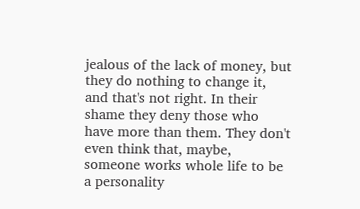jealous of the lack of money, but they do nothing to change it, and that's not right. In their shame they deny those who have more than them. They don't even think that, maybe,  someone works whole life to be a personality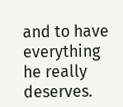and to have everything he really deserves.